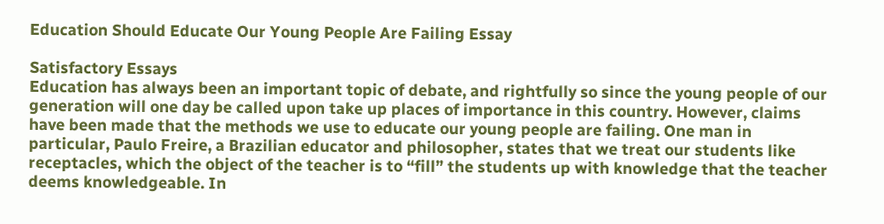Education Should Educate Our Young People Are Failing Essay

Satisfactory Essays
Education has always been an important topic of debate, and rightfully so since the young people of our generation will one day be called upon take up places of importance in this country. However, claims have been made that the methods we use to educate our young people are failing. One man in particular, Paulo Freire, a Brazilian educator and philosopher, states that we treat our students like receptacles, which the object of the teacher is to “fill” the students up with knowledge that the teacher deems knowledgeable. In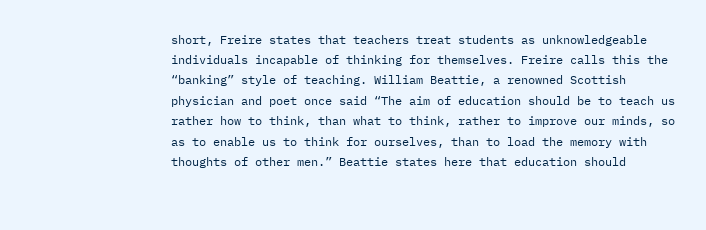short, Freire states that teachers treat students as unknowledgeable individuals incapable of thinking for themselves. Freire calls this the “banking” style of teaching. William Beattie, a renowned Scottish physician and poet once said “The aim of education should be to teach us rather how to think, than what to think, rather to improve our minds, so as to enable us to think for ourselves, than to load the memory with thoughts of other men.” Beattie states here that education should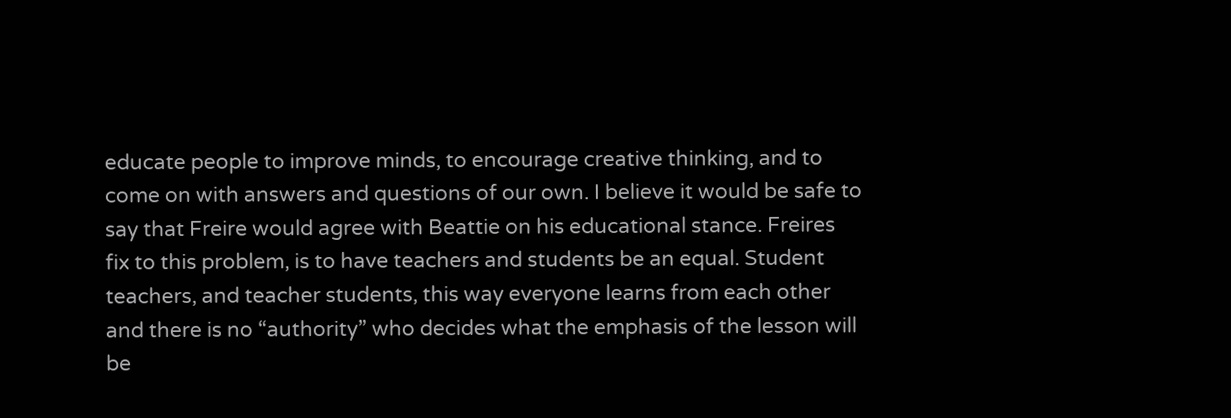educate people to improve minds, to encourage creative thinking, and to come on with answers and questions of our own. I believe it would be safe to say that Freire would agree with Beattie on his educational stance. Freires fix to this problem, is to have teachers and students be an equal. Student teachers, and teacher students, this way everyone learns from each other and there is no “authority” who decides what the emphasis of the lesson will be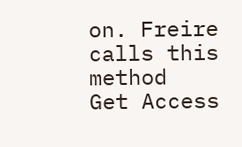on. Freire calls this method
Get Access